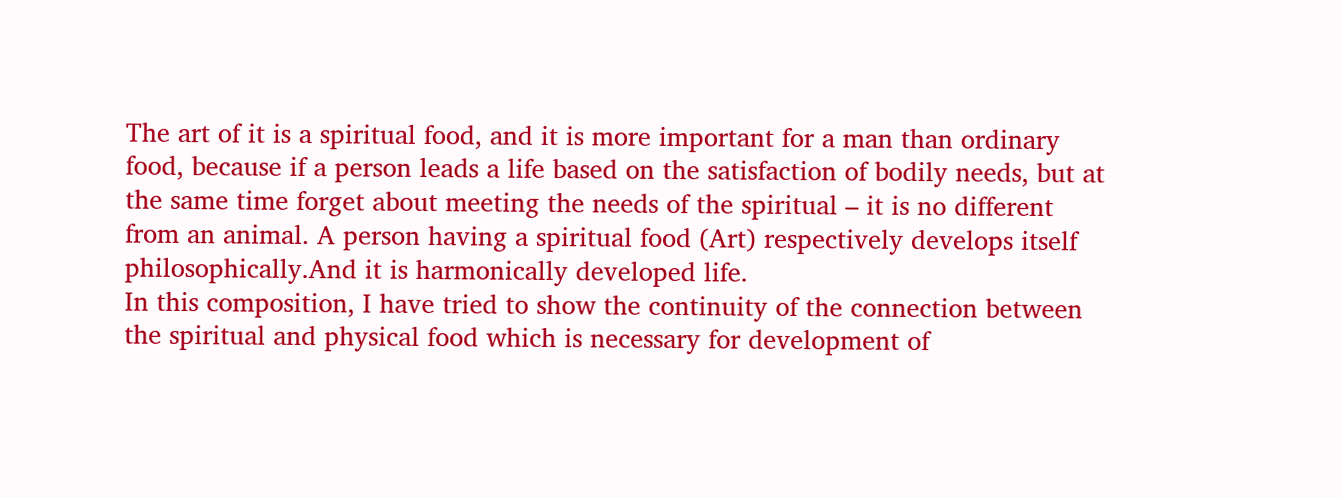The art of it is a spiritual food, and it is more important for a man than ordinary food, because if a person leads a life based on the satisfaction of bodily needs, but at the same time forget about meeting the needs of the spiritual – it is no different from an animal. A person having a spiritual food (Art) respectively develops itself philosophically.And it is harmonically developed life.
In this composition, I have tried to show the continuity of the connection between the spiritual and physical food which is necessary for development of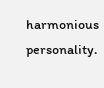harmonious personality.